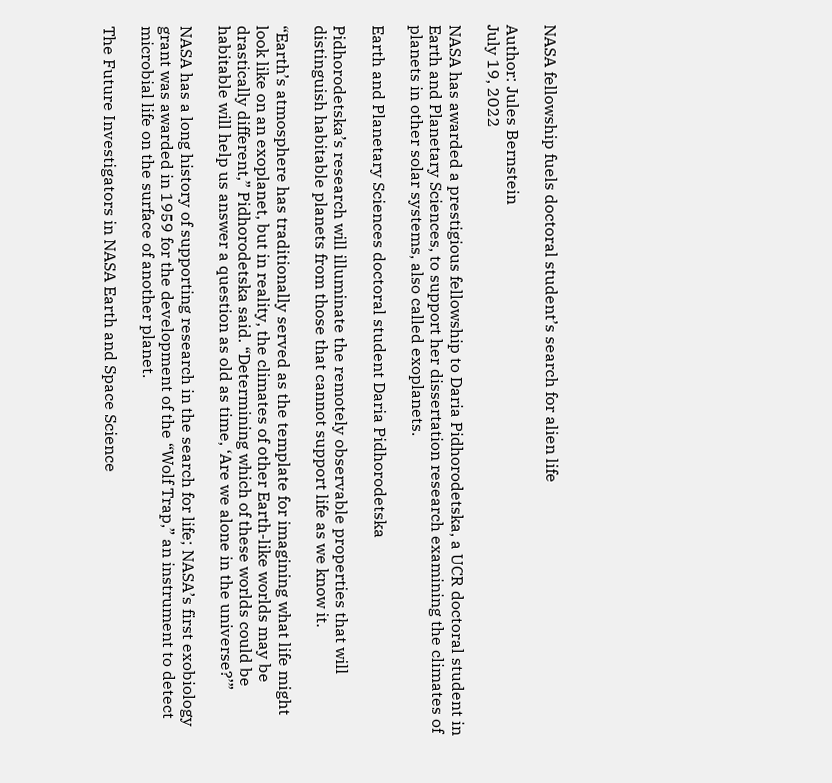NASA fellowship fuels doctoral student’s search for alien life

Author: Jules Bernstein
July 19, 2022

NASA has awarded a prestigious fellowship to Daria Pidhorodetska, a UCR doctoral student in Earth and Planetary Sciences, to support her dissertation research examining the climates of planets in other solar systems, also called exoplanets.

Earth and Planetary Sciences doctoral student Daria Pidhorodetska

Pidhorodetska’s research will illuminate the remotely observable properties that will distinguish habitable planets from those that cannot support life as we know it.

“Earth’s atmosphere has traditionally served as the template for imagining what life might look like on an exoplanet, but in reality, the climates of other Earth-like worlds may be drastically different,” Pidhorodetska said. “Determining which of these worlds could be habitable will help us answer a question as old as time, ‘Are we alone in the universe?’”

NASA has a long history of supporting research in the search for life; NASA’s first exobiology grant was awarded in 1959 for the development of the “Wolf Trap,” an instrument to detect microbial life on the surface of another planet.

The Future Investigators in NASA Earth and Space Science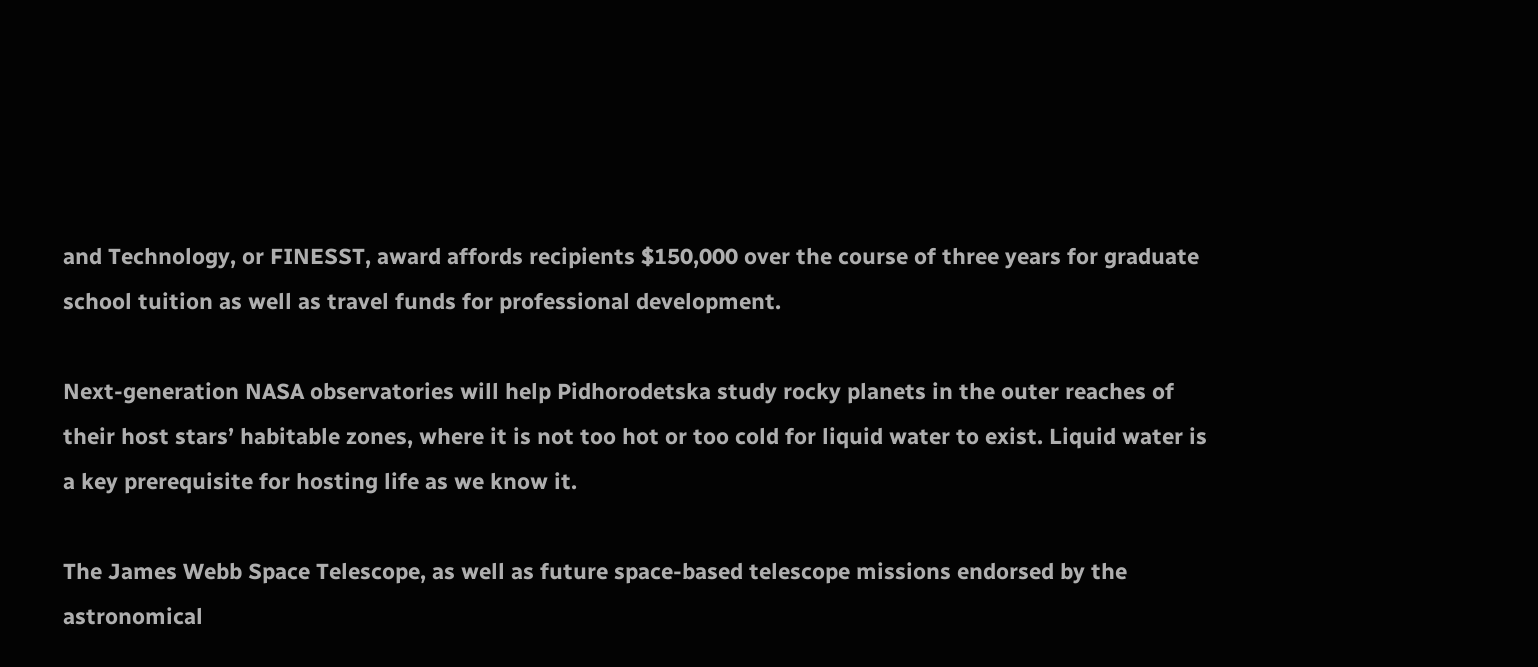and Technology, or FINESST, award affords recipients $150,000 over the course of three years for graduate school tuition as well as travel funds for professional development.

Next-generation NASA observatories will help Pidhorodetska study rocky planets in the outer reaches of their host stars’ habitable zones, where it is not too hot or too cold for liquid water to exist. Liquid water is a key prerequisite for hosting life as we know it.

The James Webb Space Telescope, as well as future space-based telescope missions endorsed by the astronomical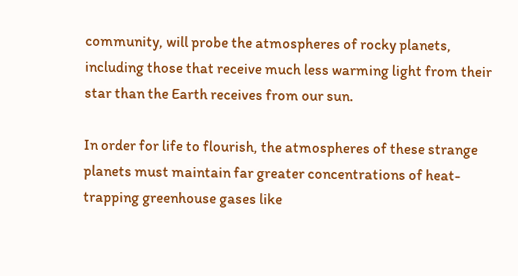community, will probe the atmospheres of rocky planets, including those that receive much less warming light from their star than the Earth receives from our sun.

In order for life to flourish, the atmospheres of these strange planets must maintain far greater concentrations of heat-trapping greenhouse gases like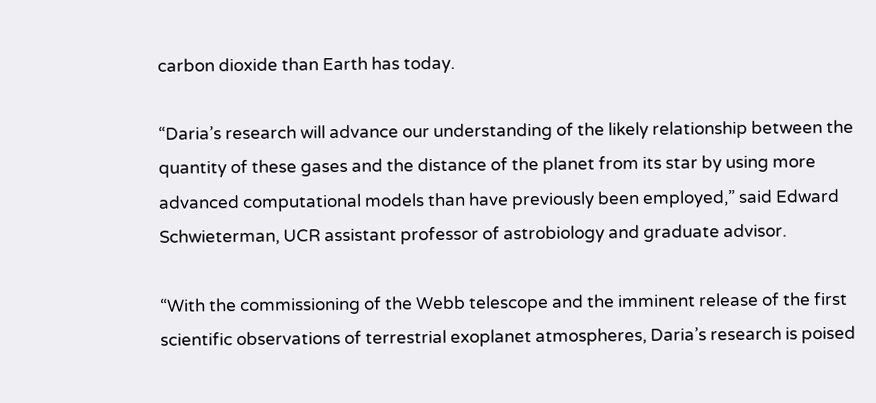carbon dioxide than Earth has today.

“Daria’s research will advance our understanding of the likely relationship between the quantity of these gases and the distance of the planet from its star by using more advanced computational models than have previously been employed,” said Edward Schwieterman, UCR assistant professor of astrobiology and graduate advisor.

“With the commissioning of the Webb telescope and the imminent release of the first scientific observations of terrestrial exoplanet atmospheres, Daria’s research is poised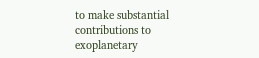to make substantial contributions to exoplanetary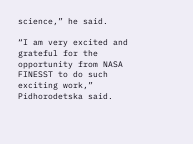science,” he said.

“I am very excited and grateful for the opportunity from NASA FINESST to do such exciting work,” Pidhorodetska said.